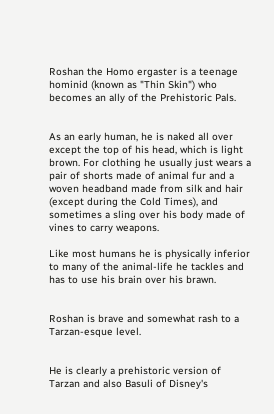Roshan the Homo ergaster is a teenage hominid (known as "Thin Skin") who becomes an ally of the Prehistoric Pals.


As an early human, he is naked all over except the top of his head, which is light brown. For clothing he usually just wears a pair of shorts made of animal fur and a woven headband made from silk and hair (except during the Cold Times), and sometimes a sling over his body made of vines to carry weapons.

Like most humans he is physically inferior to many of the animal-life he tackles and has to use his brain over his brawn.


Roshan is brave and somewhat rash to a Tarzan-esque level.


He is clearly a prehistoric version of Tarzan and also Basuli of Disney's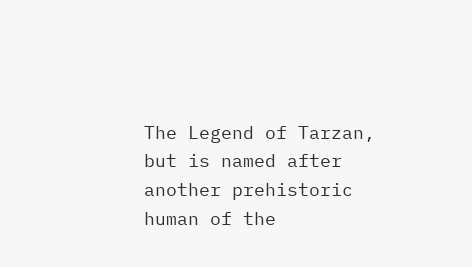The Legend of Tarzan, but is named after another prehistoric human of the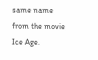same name from the movie Ice Age.